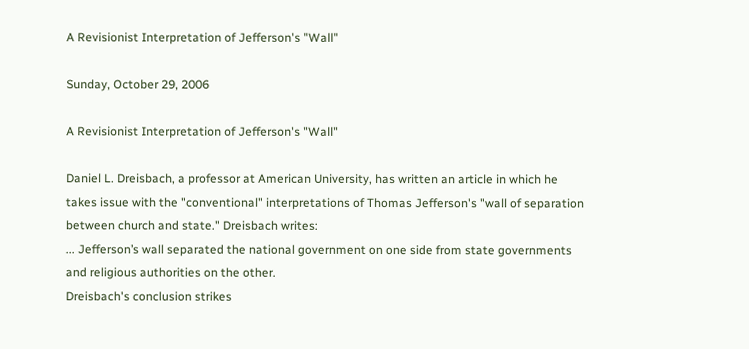A Revisionist Interpretation of Jefferson's "Wall"

Sunday, October 29, 2006

A Revisionist Interpretation of Jefferson's "Wall"

Daniel L. Dreisbach, a professor at American University, has written an article in which he takes issue with the "conventional" interpretations of Thomas Jefferson's "wall of separation between church and state." Dreisbach writes:
... Jefferson’s wall separated the national government on one side from state governments and religious authorities on the other.
Dreisbach's conclusion strikes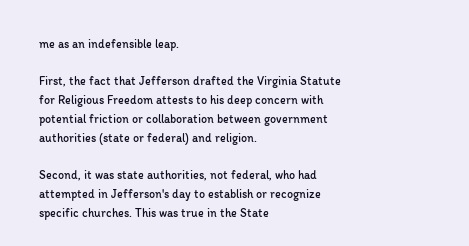me as an indefensible leap.

First, the fact that Jefferson drafted the Virginia Statute for Religious Freedom attests to his deep concern with potential friction or collaboration between government authorities (state or federal) and religion.

Second, it was state authorities, not federal, who had attempted in Jefferson's day to establish or recognize specific churches. This was true in the State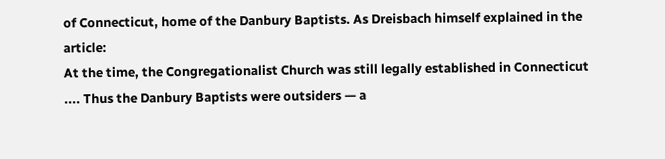of Connecticut, home of the Danbury Baptists. As Dreisbach himself explained in the article:
At the time, the Congregationalist Church was still legally established in Connecticut .... Thus the Danbury Baptists were outsiders — a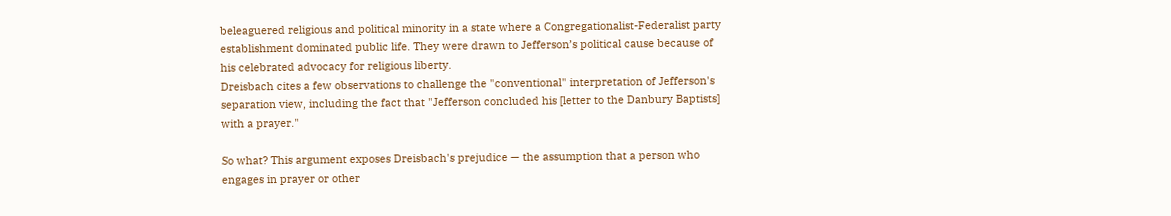beleaguered religious and political minority in a state where a Congregationalist-Federalist party establishment dominated public life. They were drawn to Jefferson’s political cause because of his celebrated advocacy for religious liberty.
Dreisbach cites a few observations to challenge the "conventional" interpretation of Jefferson's separation view, including the fact that "Jefferson concluded his [letter to the Danbury Baptists] with a prayer."

So what? This argument exposes Dreisbach's prejudice — the assumption that a person who engages in prayer or other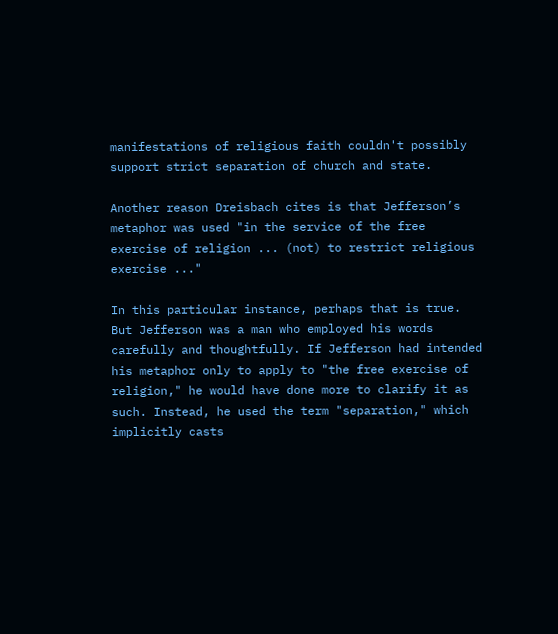manifestations of religious faith couldn't possibly support strict separation of church and state.

Another reason Dreisbach cites is that Jefferson’s metaphor was used "in the service of the free exercise of religion ... (not) to restrict religious exercise ..."

In this particular instance, perhaps that is true. But Jefferson was a man who employed his words carefully and thoughtfully. If Jefferson had intended his metaphor only to apply to "the free exercise of religion," he would have done more to clarify it as such. Instead, he used the term "separation," which implicitly casts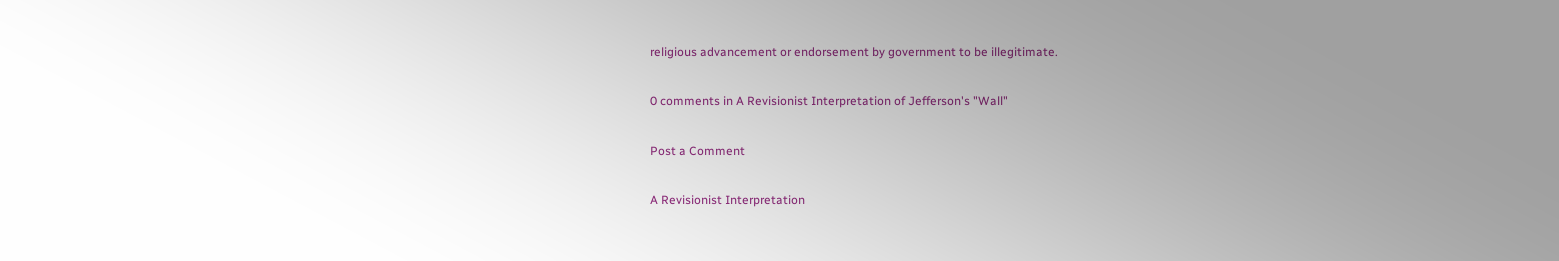religious advancement or endorsement by government to be illegitimate.

0 comments in A Revisionist Interpretation of Jefferson's "Wall"

Post a Comment

A Revisionist Interpretation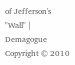of Jefferson's "Wall" | Demagogue Copyright © 2010